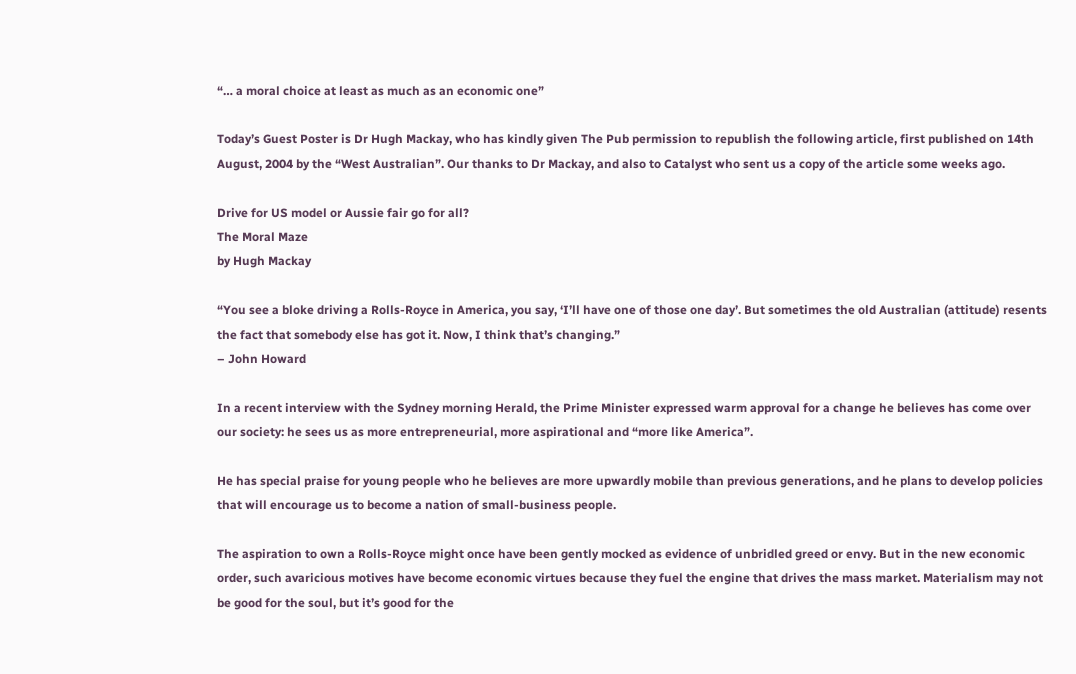“… a moral choice at least as much as an economic one”

Today’s Guest Poster is Dr Hugh Mackay, who has kindly given The Pub permission to republish the following article, first published on 14th August, 2004 by the “West Australian”. Our thanks to Dr Mackay, and also to Catalyst who sent us a copy of the article some weeks ago.

Drive for US model or Aussie fair go for all?
The Moral Maze
by Hugh Mackay

“You see a bloke driving a Rolls-Royce in America, you say, ‘I’ll have one of those one day’. But sometimes the old Australian (attitude) resents the fact that somebody else has got it. Now, I think that’s changing.”
– John Howard

In a recent interview with the Sydney morning Herald, the Prime Minister expressed warm approval for a change he believes has come over our society: he sees us as more entrepreneurial, more aspirational and “more like America”.

He has special praise for young people who he believes are more upwardly mobile than previous generations, and he plans to develop policies that will encourage us to become a nation of small-business people.

The aspiration to own a Rolls-Royce might once have been gently mocked as evidence of unbridled greed or envy. But in the new economic order, such avaricious motives have become economic virtues because they fuel the engine that drives the mass market. Materialism may not be good for the soul, but it’s good for the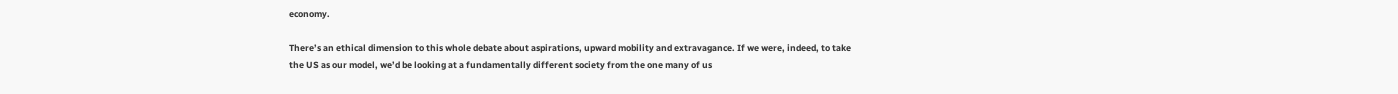economy.

There’s an ethical dimension to this whole debate about aspirations, upward mobility and extravagance. If we were, indeed, to take the US as our model, we’d be looking at a fundamentally different society from the one many of us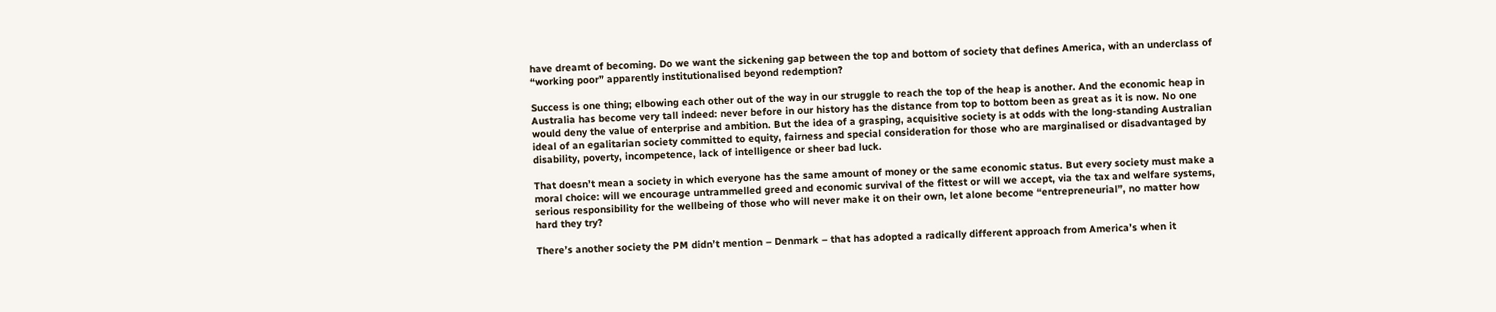have dreamt of becoming. Do we want the sickening gap between the top and bottom of society that defines America, with an underclass of “working poor” apparently institutionalised beyond redemption?

Success is one thing; elbowing each other out of the way in our struggle to reach the top of the heap is another. And the economic heap in Australia has become very tall indeed: never before in our history has the distance from top to bottom been as great as it is now. No one would deny the value of enterprise and ambition. But the idea of a grasping, acquisitive society is at odds with the long-standing Australian ideal of an egalitarian society committed to equity, fairness and special consideration for those who are marginalised or disadvantaged by disability, poverty, incompetence, lack of intelligence or sheer bad luck.

That doesn’t mean a society in which everyone has the same amount of money or the same economic status. But every society must make a moral choice: will we encourage untrammelled greed and economic survival of the fittest or will we accept, via the tax and welfare systems, serious responsibility for the wellbeing of those who will never make it on their own, let alone become “entrepreneurial”, no matter how hard they try?

There’s another society the PM didn’t mention – Denmark – that has adopted a radically different approach from America’s when it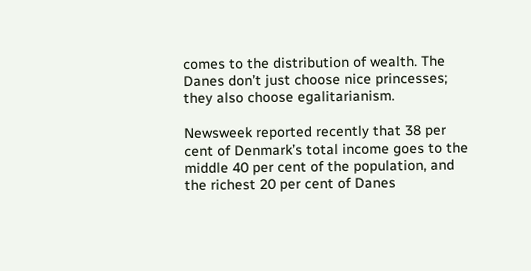comes to the distribution of wealth. The Danes don’t just choose nice princesses; they also choose egalitarianism.

Newsweek reported recently that 38 per cent of Denmark’s total income goes to the middle 40 per cent of the population, and the richest 20 per cent of Danes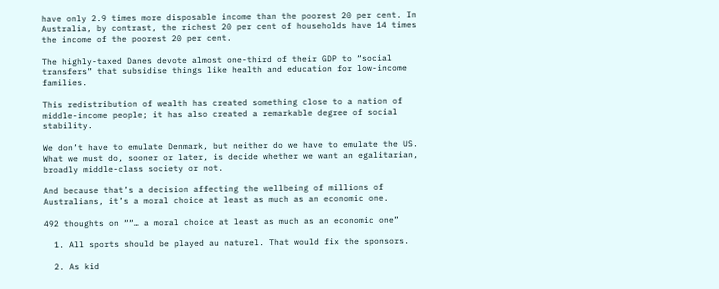have only 2.9 times more disposable income than the poorest 20 per cent. In Australia, by contrast, the richest 20 per cent of households have 14 times the income of the poorest 20 per cent.

The highly-taxed Danes devote almost one-third of their GDP to “social transfers” that subsidise things like health and education for low-income families.

This redistribution of wealth has created something close to a nation of middle-income people; it has also created a remarkable degree of social stability.

We don’t have to emulate Denmark, but neither do we have to emulate the US. What we must do, sooner or later, is decide whether we want an egalitarian, broadly middle-class society or not.

And because that’s a decision affecting the wellbeing of millions of Australians, it’s a moral choice at least as much as an economic one.

492 thoughts on ““… a moral choice at least as much as an economic one”

  1. All sports should be played au naturel. That would fix the sponsors.

  2. As kid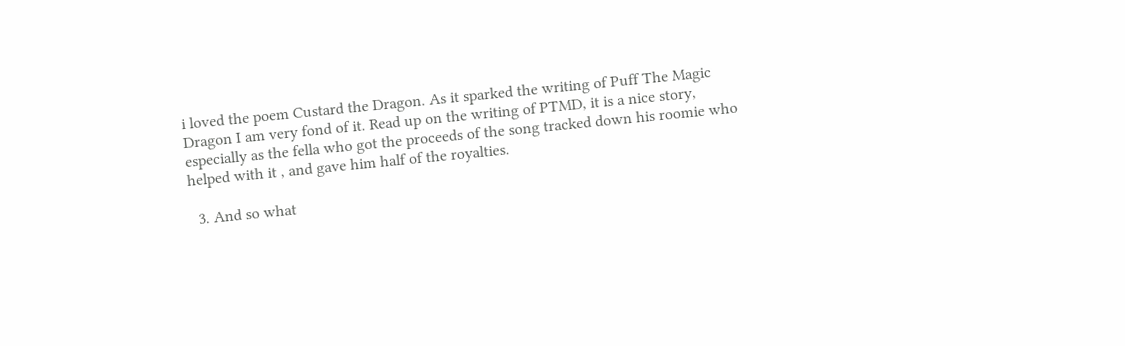i loved the poem Custard the Dragon. As it sparked the writing of Puff The Magic Dragon I am very fond of it. Read up on the writing of PTMD, it is a nice story, especially as the fella who got the proceeds of the song tracked down his roomie who helped with it , and gave him half of the royalties.

  3. And so what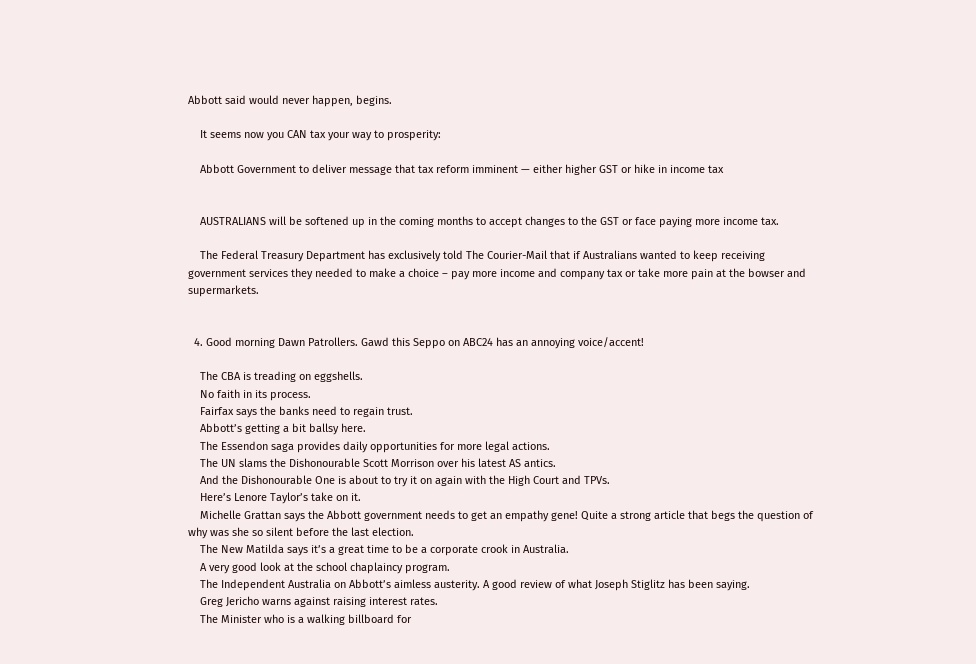Abbott said would never happen, begins.

    It seems now you CAN tax your way to prosperity:

    Abbott Government to deliver message that tax reform imminent — either higher GST or hike in income tax


    AUSTRALIANS will be softened up in the coming months to accept changes to the GST or face paying more income tax.

    The Federal Treasury Department has exclusively told The Courier-Mail that if Australians wanted to keep receiving government services they needed to make a choice – pay more income and company tax or take more pain at the bowser and supermarkets.


  4. Good morning Dawn Patrollers. Gawd this Seppo on ABC24 has an annoying voice/accent!

    The CBA is treading on eggshells.
    No faith in its process.
    Fairfax says the banks need to regain trust.
    Abbott’s getting a bit ballsy here.
    The Essendon saga provides daily opportunities for more legal actions.
    The UN slams the Dishonourable Scott Morrison over his latest AS antics.
    And the Dishonourable One is about to try it on again with the High Court and TPVs.
    Here’s Lenore Taylor’s take on it.
    Michelle Grattan says the Abbott government needs to get an empathy gene! Quite a strong article that begs the question of why was she so silent before the last election.
    The New Matilda says it’s a great time to be a corporate crook in Australia.
    A very good look at the school chaplaincy program.
    The Independent Australia on Abbott’s aimless austerity. A good review of what Joseph Stiglitz has been saying.
    Greg Jericho warns against raising interest rates.
    The Minister who is a walking billboard for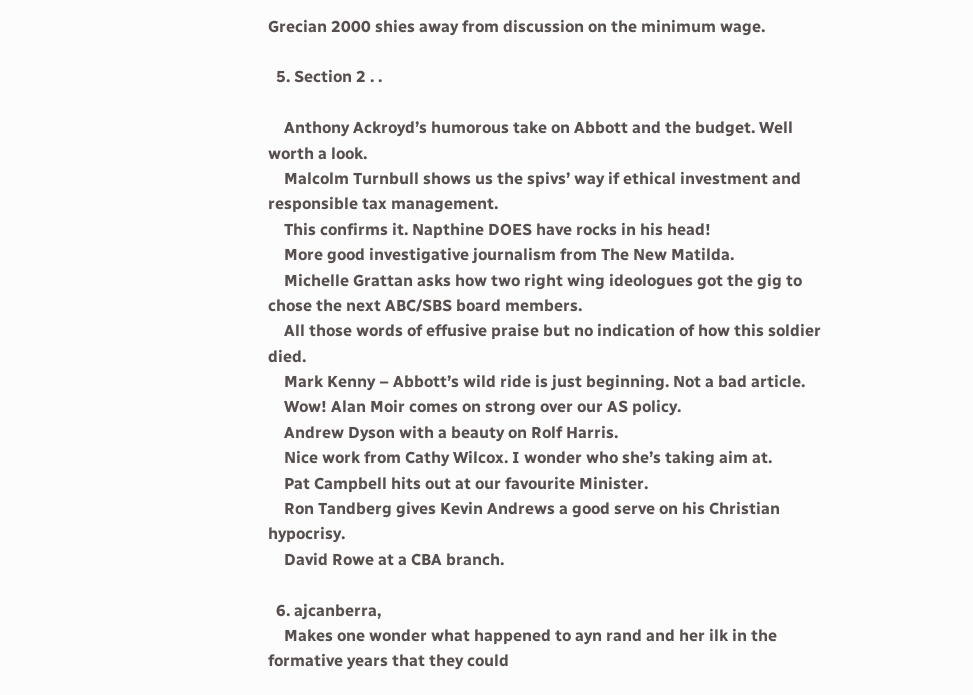Grecian 2000 shies away from discussion on the minimum wage.

  5. Section 2 . .

    Anthony Ackroyd’s humorous take on Abbott and the budget. Well worth a look.
    Malcolm Turnbull shows us the spivs’ way if ethical investment and responsible tax management.
    This confirms it. Napthine DOES have rocks in his head!
    More good investigative journalism from The New Matilda.
    Michelle Grattan asks how two right wing ideologues got the gig to chose the next ABC/SBS board members.
    All those words of effusive praise but no indication of how this soldier died.
    Mark Kenny – Abbott’s wild ride is just beginning. Not a bad article.
    Wow! Alan Moir comes on strong over our AS policy.
    Andrew Dyson with a beauty on Rolf Harris.
    Nice work from Cathy Wilcox. I wonder who she’s taking aim at.
    Pat Campbell hits out at our favourite Minister.
    Ron Tandberg gives Kevin Andrews a good serve on his Christian hypocrisy.
    David Rowe at a CBA branch.

  6. ajcanberra,
    Makes one wonder what happened to ayn rand and her ilk in the formative years that they could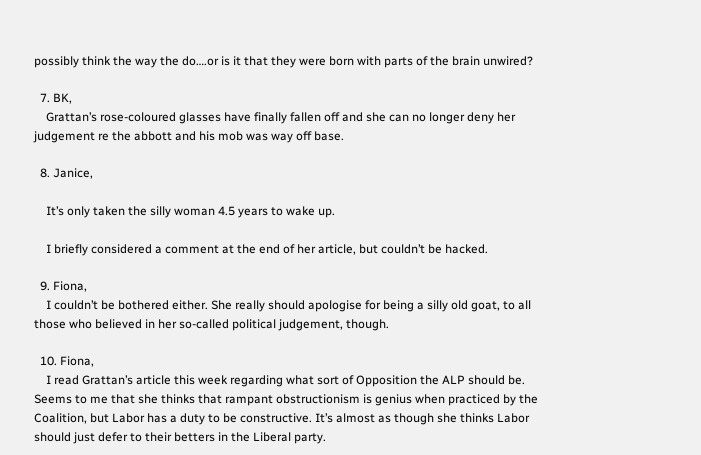possibly think the way the do….or is it that they were born with parts of the brain unwired?

  7. BK,
    Grattan’s rose-coloured glasses have finally fallen off and she can no longer deny her judgement re the abbott and his mob was way off base.

  8. Janice,

    It’s only taken the silly woman 4.5 years to wake up.

    I briefly considered a comment at the end of her article, but couldn’t be hacked.

  9. Fiona,
    I couldn’t be bothered either. She really should apologise for being a silly old goat, to all those who believed in her so-called political judgement, though.

  10. Fiona,
    I read Grattan’s article this week regarding what sort of Opposition the ALP should be. Seems to me that she thinks that rampant obstructionism is genius when practiced by the Coalition, but Labor has a duty to be constructive. It’s almost as though she thinks Labor should just defer to their betters in the Liberal party.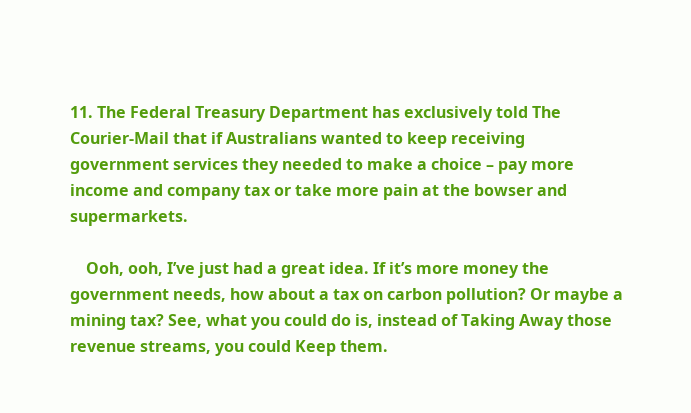11. The Federal Treasury Department has exclusively told The Courier-Mail that if Australians wanted to keep receiving government services they needed to make a choice – pay more income and company tax or take more pain at the bowser and supermarkets.

    Ooh, ooh, I’ve just had a great idea. If it’s more money the government needs, how about a tax on carbon pollution? Or maybe a mining tax? See, what you could do is, instead of Taking Away those revenue streams, you could Keep them.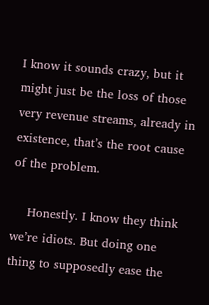I know it sounds crazy, but it might just be the loss of those very revenue streams, already in existence, that’s the root cause of the problem.

    Honestly. I know they think we’re idiots. But doing one thing to supposedly ease the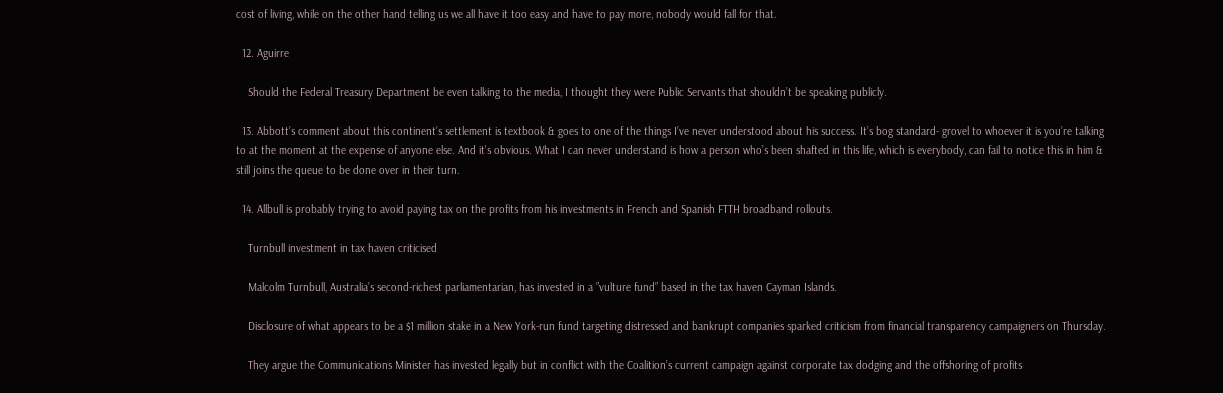cost of living, while on the other hand telling us we all have it too easy and have to pay more, nobody would fall for that.

  12. Aguirre

    Should the Federal Treasury Department be even talking to the media, I thought they were Public Servants that shouldn’t be speaking publicly.

  13. Abbott’s comment about this continent’s settlement is textbook & goes to one of the things I’ve never understood about his success. It’s bog standard- grovel to whoever it is you’re talking to at the moment at the expense of anyone else. And it’s obvious. What I can never understand is how a person who’s been shafted in this life, which is everybody, can fail to notice this in him & still joins the queue to be done over in their turn.

  14. Allbull is probably trying to avoid paying tax on the profits from his investments in French and Spanish FTTH broadband rollouts.

    Turnbull investment in tax haven criticised

    Malcolm Turnbull, Australia’s second-richest parliamentarian, has invested in a ”vulture fund” based in the tax haven Cayman Islands.

    Disclosure of what appears to be a $1 million stake in a New York-run fund targeting distressed and bankrupt companies sparked criticism from financial transparency campaigners on Thursday.

    They argue the Communications Minister has invested legally but in conflict with the Coalition’s current campaign against corporate tax dodging and the offshoring of profits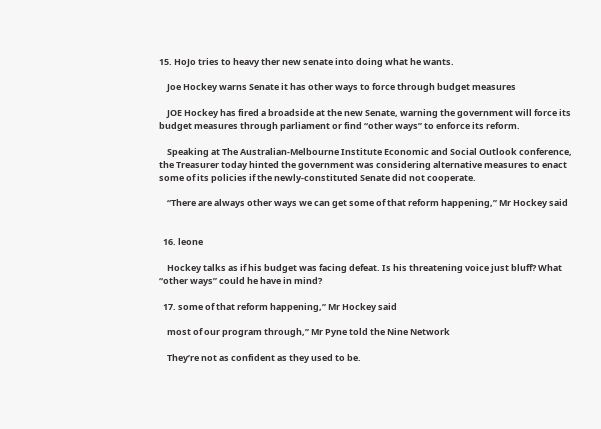15. HoJo tries to heavy ther new senate into doing what he wants.

    Joe Hockey warns Senate it has other ways to force through budget measures

    JOE Hockey has fired a broadside at the new Senate, warning the government will force its budget measures through parliament or find “other ways” to enforce its reform.

    Speaking at The Australian-Melbourne Institute Economic and Social Outlook conference, the Treasurer today hinted the government was considering alternative measures to enact some of its policies if the newly-constituted Senate did not cooperate.

    “There are always other ways we can get some of that reform happening,” Mr Hockey said


  16. leone

    Hockey talks as if his budget was facing defeat. Is his threatening voice just bluff? What “other ways” could he have in mind?

  17. some of that reform happening,” Mr Hockey said

    most of our program through,” Mr Pyne told the Nine Network

    They’re not as confident as they used to be.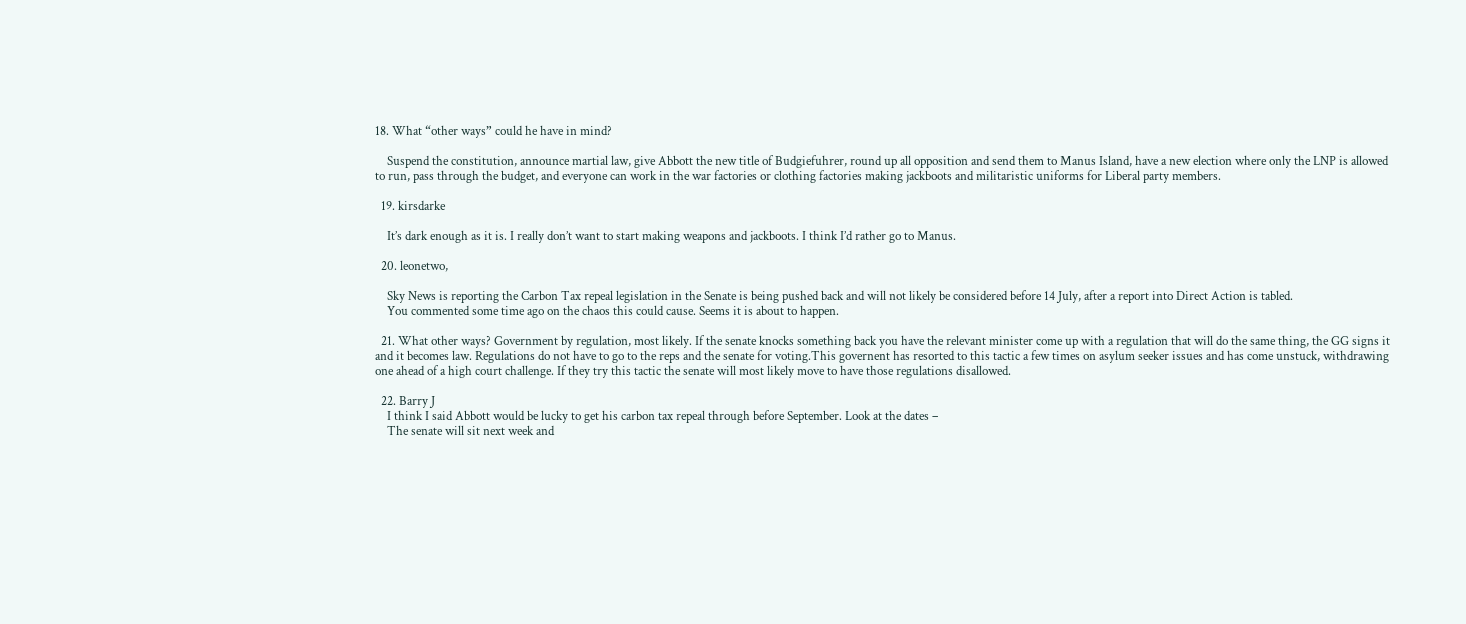18. What “other ways” could he have in mind?

    Suspend the constitution, announce martial law, give Abbott the new title of Budgiefuhrer, round up all opposition and send them to Manus Island, have a new election where only the LNP is allowed to run, pass through the budget, and everyone can work in the war factories or clothing factories making jackboots and militaristic uniforms for Liberal party members.

  19. kirsdarke

    It’s dark enough as it is. I really don’t want to start making weapons and jackboots. I think I’d rather go to Manus.

  20. leonetwo,

    Sky News is reporting the Carbon Tax repeal legislation in the Senate is being pushed back and will not likely be considered before 14 July, after a report into Direct Action is tabled.
    You commented some time ago on the chaos this could cause. Seems it is about to happen.

  21. What other ways? Government by regulation, most likely. If the senate knocks something back you have the relevant minister come up with a regulation that will do the same thing, the GG signs it and it becomes law. Regulations do not have to go to the reps and the senate for voting.This governent has resorted to this tactic a few times on asylum seeker issues and has come unstuck, withdrawing one ahead of a high court challenge. If they try this tactic the senate will most likely move to have those regulations disallowed.

  22. Barry J
    I think I said Abbott would be lucky to get his carbon tax repeal through before September. Look at the dates –
    The senate will sit next week and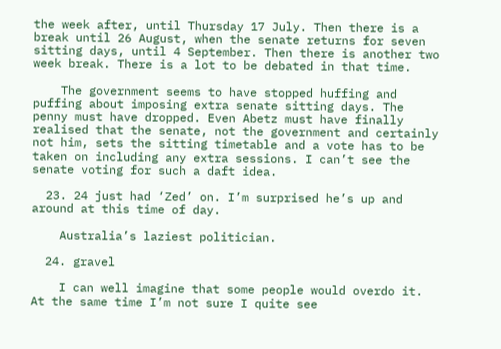the week after, until Thursday 17 July. Then there is a break until 26 August, when the senate returns for seven sitting days, until 4 September. Then there is another two week break. There is a lot to be debated in that time.

    The government seems to have stopped huffing and puffing about imposing extra senate sitting days. The penny must have dropped. Even Abetz must have finally realised that the senate, not the government and certainly not him, sets the sitting timetable and a vote has to be taken on including any extra sessions. I can’t see the senate voting for such a daft idea.

  23. 24 just had ‘Zed’ on. I’m surprised he’s up and around at this time of day.

    Australia’s laziest politician.

  24. gravel

    I can well imagine that some people would overdo it. At the same time I’m not sure I quite see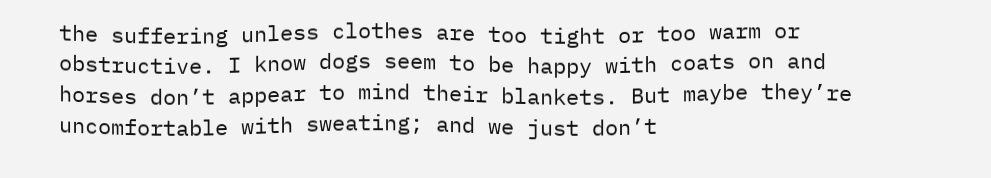the suffering unless clothes are too tight or too warm or obstructive. I know dogs seem to be happy with coats on and horses don’t appear to mind their blankets. But maybe they’re uncomfortable with sweating; and we just don’t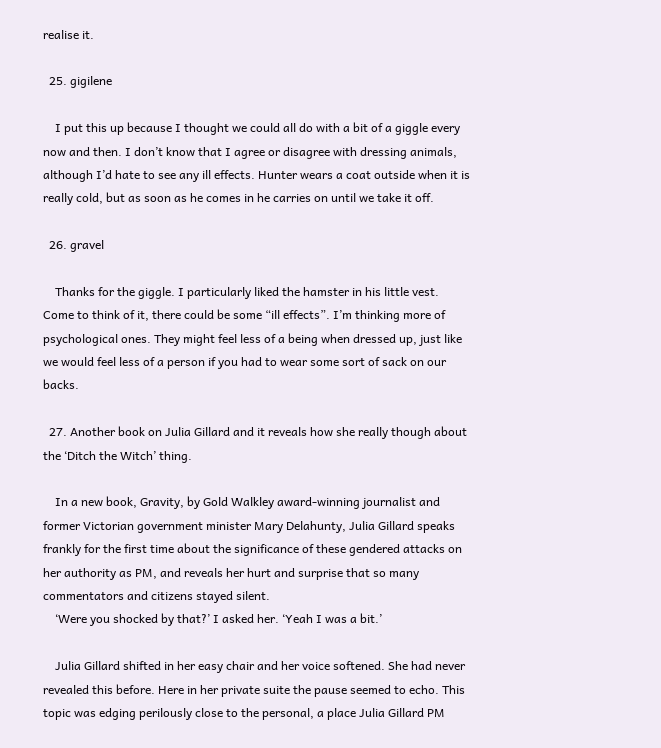realise it.

  25. gigilene

    I put this up because I thought we could all do with a bit of a giggle every now and then. I don’t know that I agree or disagree with dressing animals, although I’d hate to see any ill effects. Hunter wears a coat outside when it is really cold, but as soon as he comes in he carries on until we take it off.

  26. gravel

    Thanks for the giggle. I particularly liked the hamster in his little vest. Come to think of it, there could be some “ill effects”. I’m thinking more of psychological ones. They might feel less of a being when dressed up, just like we would feel less of a person if you had to wear some sort of sack on our backs.

  27. Another book on Julia Gillard and it reveals how she really though about the ‘Ditch the Witch’ thing.

    In a new book, Gravity, by Gold Walkley award-winning journalist and former Victorian government minister Mary Delahunty, Julia Gillard speaks frankly for the first time about the significance of these gendered attacks on her authority as PM, and reveals her hurt and surprise that so many commentators and citizens stayed silent.
    ‘Were you shocked by that?’ I asked her. ‘Yeah I was a bit.’

    Julia Gillard shifted in her easy chair and her voice softened. She had never revealed this before. Here in her private suite the pause seemed to echo. This topic was edging perilously close to the personal, a place Julia Gillard PM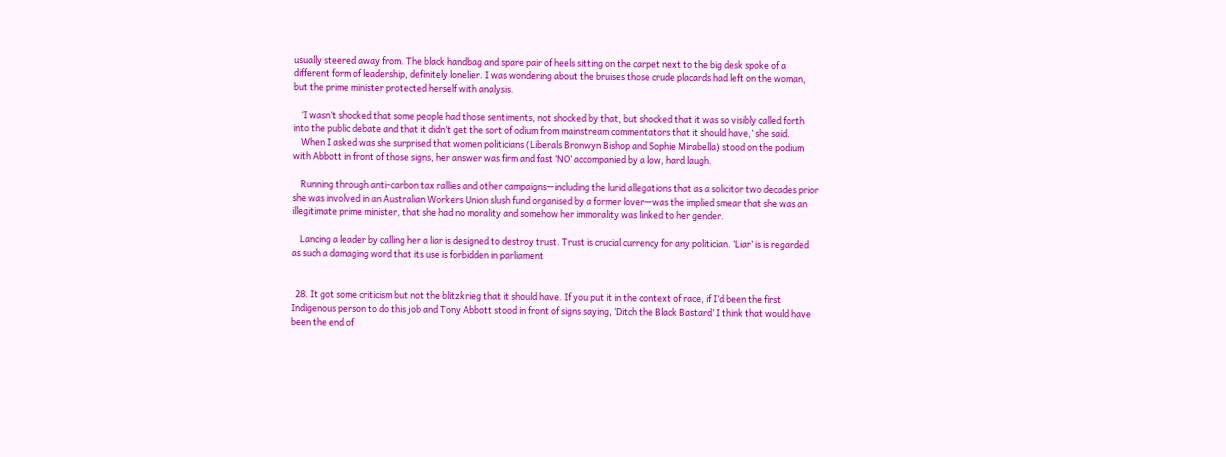usually steered away from. The black handbag and spare pair of heels sitting on the carpet next to the big desk spoke of a different form of leadership, definitely lonelier. I was wondering about the bruises those crude placards had left on the woman, but the prime minister protected herself with analysis.

    ‘I wasn’t shocked that some people had those sentiments, not shocked by that, but shocked that it was so visibly called forth into the public debate and that it didn’t get the sort of odium from mainstream commentators that it should have,’ she said.
    When I asked was she surprised that women politicians (Liberals Bronwyn Bishop and Sophie Mirabella) stood on the podium with Abbott in front of those signs, her answer was firm and fast ‘NO’ accompanied by a low, hard laugh.

    Running through anti-carbon tax rallies and other campaigns—including the lurid allegations that as a solicitor two decades prior she was involved in an Australian Workers Union slush fund organised by a former lover—was the implied smear that she was an illegitimate prime minister, that she had no morality and somehow her immorality was linked to her gender.

    Lancing a leader by calling her a liar is designed to destroy trust. Trust is crucial currency for any politician. ‘Liar’ is is regarded as such a damaging word that its use is forbidden in parliament


  28. It got some criticism but not the blitzkrieg that it should have. If you put it in the context of race, if I’d been the first Indigenous person to do this job and Tony Abbott stood in front of signs saying, ‘Ditch the Black Bastard’ I think that would have been the end of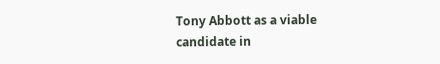Tony Abbott as a viable candidate in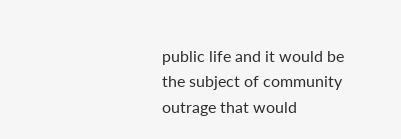public life and it would be the subject of community outrage that would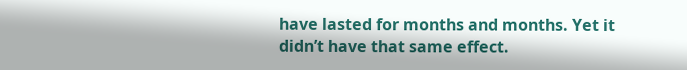have lasted for months and months. Yet it didn’t have that same effect.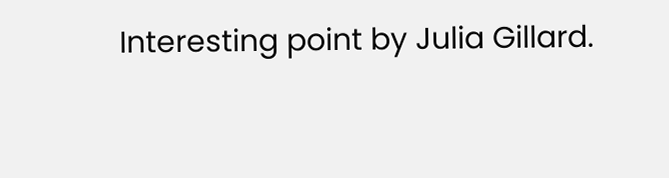Interesting point by Julia Gillard.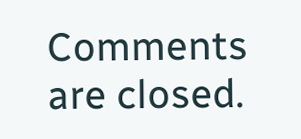Comments are closed.